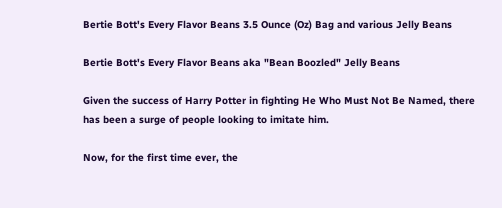Bertie Bott's Every Flavor Beans 3.5 Ounce (Oz) Bag and various Jelly Beans

Bertie Bott's Every Flavor Beans aka "Bean Boozled" Jelly Beans

Given the success of Harry Potter in fighting He Who Must Not Be Named, there has been a surge of people looking to imitate him.

Now, for the first time ever, the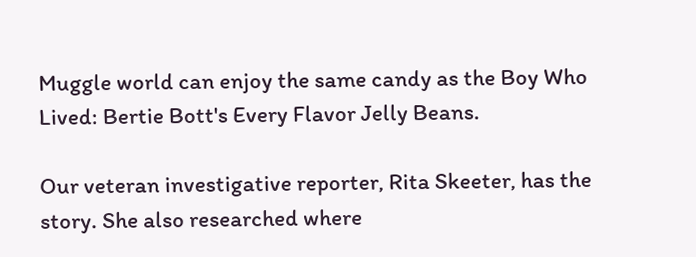Muggle world can enjoy the same candy as the Boy Who Lived: Bertie Bott's Every Flavor Jelly Beans.

Our veteran investigative reporter, Rita Skeeter, has the story. She also researched where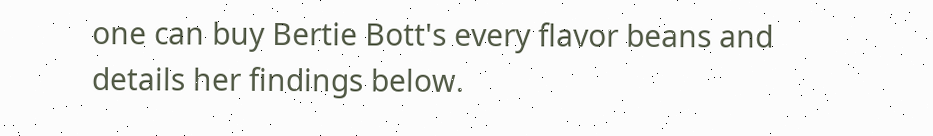one can buy Bertie Bott's every flavor beans and details her findings below.